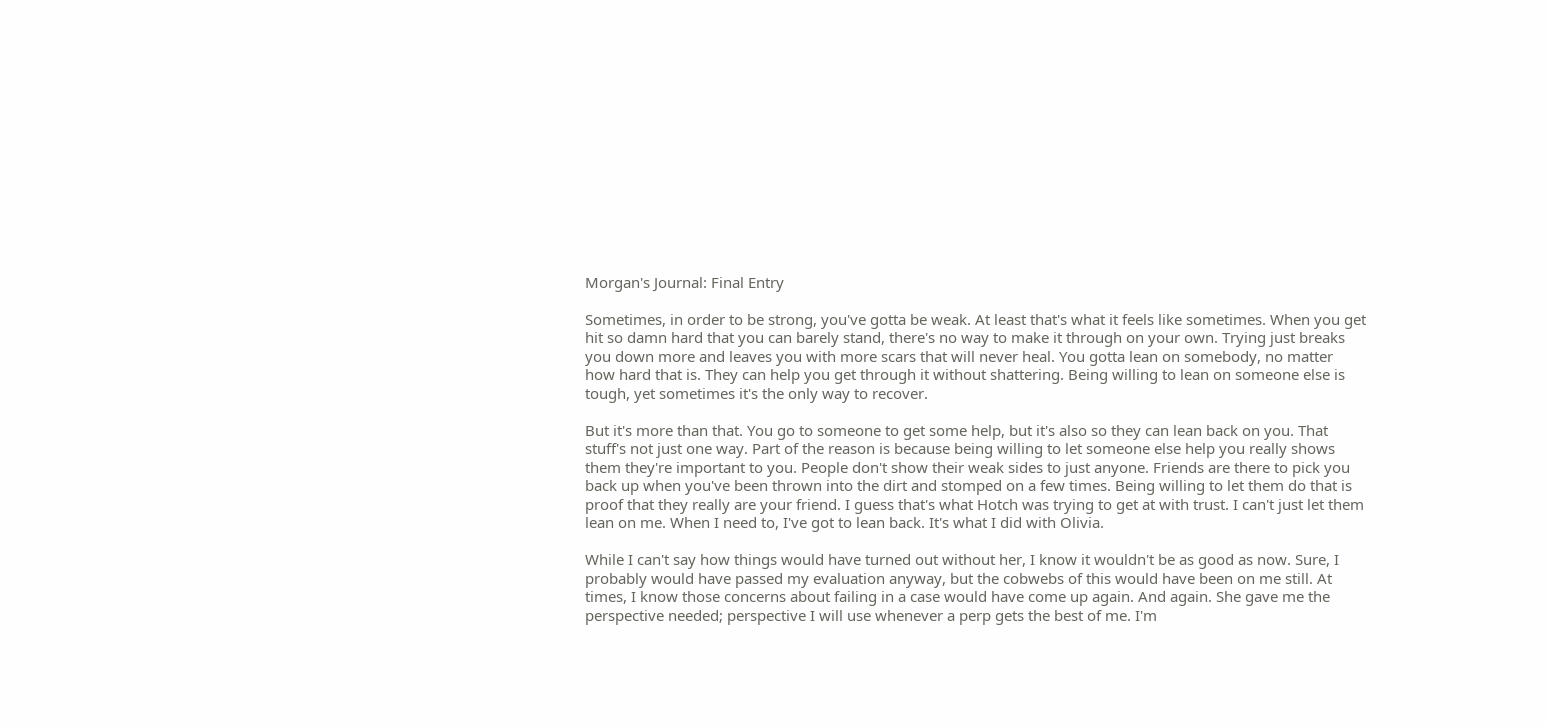Morgan's Journal: Final Entry

Sometimes, in order to be strong, you've gotta be weak. At least that's what it feels like sometimes. When you get hit so damn hard that you can barely stand, there's no way to make it through on your own. Trying just breaks you down more and leaves you with more scars that will never heal. You gotta lean on somebody, no matter how hard that is. They can help you get through it without shattering. Being willing to lean on someone else is tough, yet sometimes it's the only way to recover.

But it's more than that. You go to someone to get some help, but it's also so they can lean back on you. That stuff's not just one way. Part of the reason is because being willing to let someone else help you really shows them they're important to you. People don't show their weak sides to just anyone. Friends are there to pick you back up when you've been thrown into the dirt and stomped on a few times. Being willing to let them do that is proof that they really are your friend. I guess that's what Hotch was trying to get at with trust. I can't just let them lean on me. When I need to, I've got to lean back. It's what I did with Olivia.

While I can't say how things would have turned out without her, I know it wouldn't be as good as now. Sure, I probably would have passed my evaluation anyway, but the cobwebs of this would have been on me still. At times, I know those concerns about failing in a case would have come up again. And again. She gave me the perspective needed; perspective I will use whenever a perp gets the best of me. I'm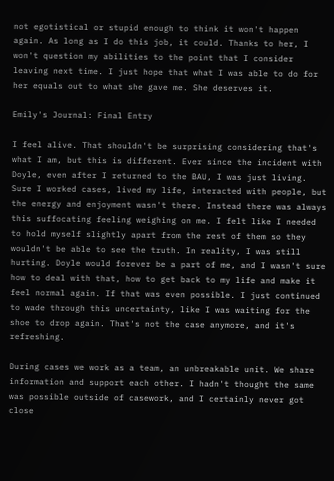not egotistical or stupid enough to think it won't happen again. As long as I do this job, it could. Thanks to her, I won't question my abilities to the point that I consider leaving next time. I just hope that what I was able to do for her equals out to what she gave me. She deserves it.

Emily's Journal: Final Entry

I feel alive. That shouldn't be surprising considering that's what I am, but this is different. Ever since the incident with Doyle, even after I returned to the BAU, I was just living. Sure I worked cases, lived my life, interacted with people, but the energy and enjoyment wasn't there. Instead there was always this suffocating feeling weighing on me. I felt like I needed to hold myself slightly apart from the rest of them so they wouldn't be able to see the truth. In reality, I was still hurting. Doyle would forever be a part of me, and I wasn't sure how to deal with that, how to get back to my life and make it feel normal again. If that was even possible. I just continued to wade through this uncertainty, like I was waiting for the shoe to drop again. That's not the case anymore, and it's refreshing.

During cases we work as a team, an unbreakable unit. We share information and support each other. I hadn't thought the same was possible outside of casework, and I certainly never got close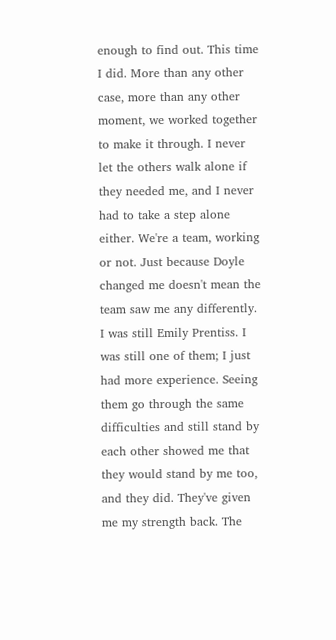enough to find out. This time I did. More than any other case, more than any other moment, we worked together to make it through. I never let the others walk alone if they needed me, and I never had to take a step alone either. We're a team, working or not. Just because Doyle changed me doesn't mean the team saw me any differently. I was still Emily Prentiss. I was still one of them; I just had more experience. Seeing them go through the same difficulties and still stand by each other showed me that they would stand by me too, and they did. They've given me my strength back. The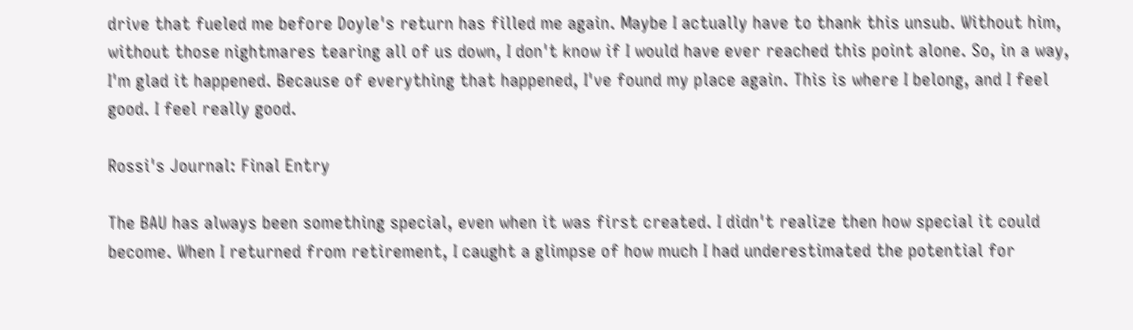drive that fueled me before Doyle's return has filled me again. Maybe I actually have to thank this unsub. Without him, without those nightmares tearing all of us down, I don't know if I would have ever reached this point alone. So, in a way, I'm glad it happened. Because of everything that happened, I've found my place again. This is where I belong, and I feel good. I feel really good.

Rossi's Journal: Final Entry

The BAU has always been something special, even when it was first created. I didn't realize then how special it could become. When I returned from retirement, I caught a glimpse of how much I had underestimated the potential for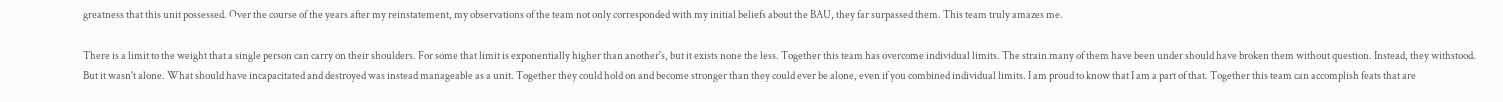greatness that this unit possessed. Over the course of the years after my reinstatement, my observations of the team not only corresponded with my initial beliefs about the BAU, they far surpassed them. This team truly amazes me.

There is a limit to the weight that a single person can carry on their shoulders. For some that limit is exponentially higher than another's, but it exists none the less. Together this team has overcome individual limits. The strain many of them have been under should have broken them without question. Instead, they withstood. But it wasn't alone. What should have incapacitated and destroyed was instead manageable as a unit. Together they could hold on and become stronger than they could ever be alone, even if you combined individual limits. I am proud to know that I am a part of that. Together this team can accomplish feats that are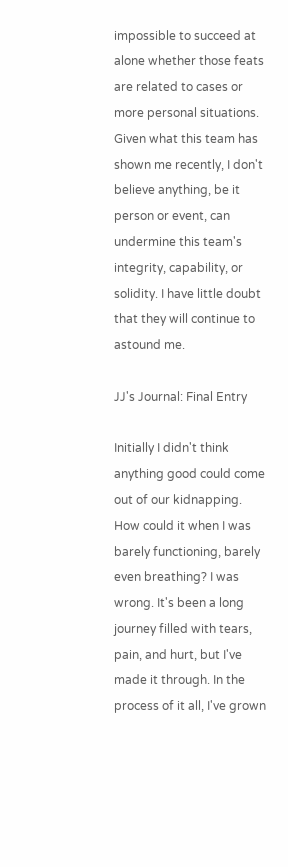impossible to succeed at alone whether those feats are related to cases or more personal situations. Given what this team has shown me recently, I don't believe anything, be it person or event, can undermine this team's integrity, capability, or solidity. I have little doubt that they will continue to astound me.

JJ's Journal: Final Entry

Initially I didn't think anything good could come out of our kidnapping. How could it when I was barely functioning, barely even breathing? I was wrong. It's been a long journey filled with tears, pain, and hurt, but I've made it through. In the process of it all, I've grown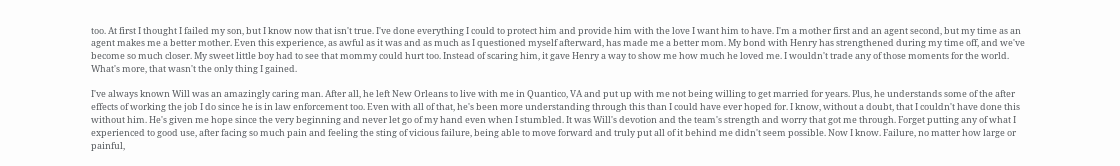too. At first I thought I failed my son, but I know now that isn't true. I've done everything I could to protect him and provide him with the love I want him to have. I'm a mother first and an agent second, but my time as an agent makes me a better mother. Even this experience, as awful as it was and as much as I questioned myself afterward, has made me a better mom. My bond with Henry has strengthened during my time off, and we've become so much closer. My sweet little boy had to see that mommy could hurt too. Instead of scaring him, it gave Henry a way to show me how much he loved me. I wouldn't trade any of those moments for the world. What's more, that wasn't the only thing I gained.

I've always known Will was an amazingly caring man. After all, he left New Orleans to live with me in Quantico, VA and put up with me not being willing to get married for years. Plus, he understands some of the after effects of working the job I do since he is in law enforcement too. Even with all of that, he's been more understanding through this than I could have ever hoped for. I know, without a doubt, that I couldn't have done this without him. He's given me hope since the very beginning and never let go of my hand even when I stumbled. It was Will's devotion and the team's strength and worry that got me through. Forget putting any of what I experienced to good use, after facing so much pain and feeling the sting of vicious failure, being able to move forward and truly put all of it behind me didn't seem possible. Now I know. Failure, no matter how large or painful,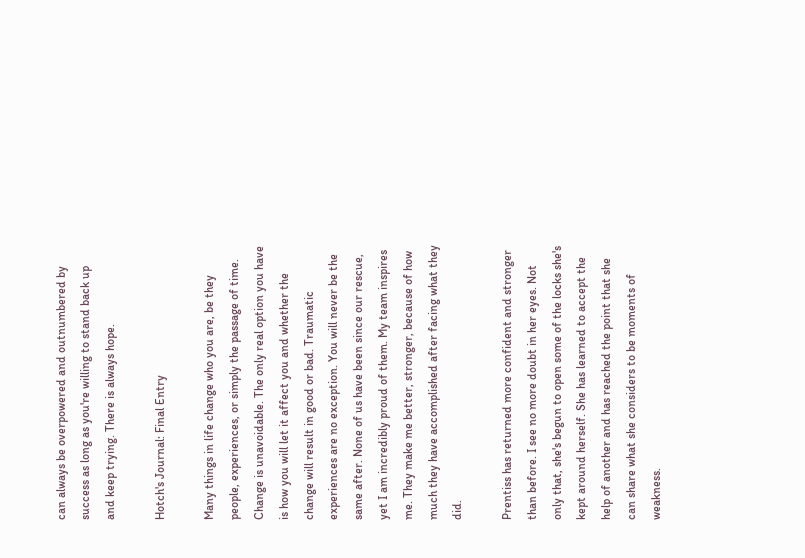can always be overpowered and outnumbered by success as long as you're willing to stand back up and keep trying. There is always hope.

Hotch's Journal: Final Entry

Many things in life change who you are, be they people, experiences, or simply the passage of time. Change is unavoidable. The only real option you have is how you will let it affect you and whether the change will result in good or bad. Traumatic experiences are no exception. You will never be the same after. None of us have been since our rescue, yet I am incredibly proud of them. My team inspires me. They make me better, stronger, because of how much they have accomplished after facing what they did.

Prentiss has returned more confident and stronger than before. I see no more doubt in her eyes. Not only that, she's begun to open some of the locks she's kept around herself. She has learned to accept the help of another and has reached the point that she can share what she considers to be moments of weakness.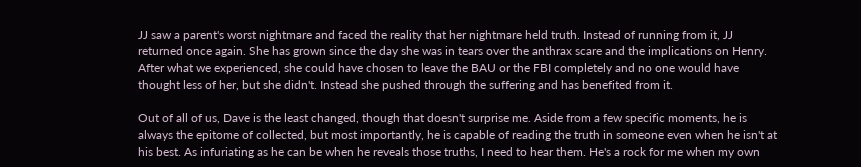JJ saw a parent's worst nightmare and faced the reality that her nightmare held truth. Instead of running from it, JJ returned once again. She has grown since the day she was in tears over the anthrax scare and the implications on Henry. After what we experienced, she could have chosen to leave the BAU or the FBI completely and no one would have thought less of her, but she didn't. Instead she pushed through the suffering and has benefited from it.

Out of all of us, Dave is the least changed, though that doesn't surprise me. Aside from a few specific moments, he is always the epitome of collected, but most importantly, he is capable of reading the truth in someone even when he isn't at his best. As infuriating as he can be when he reveals those truths, I need to hear them. He's a rock for me when my own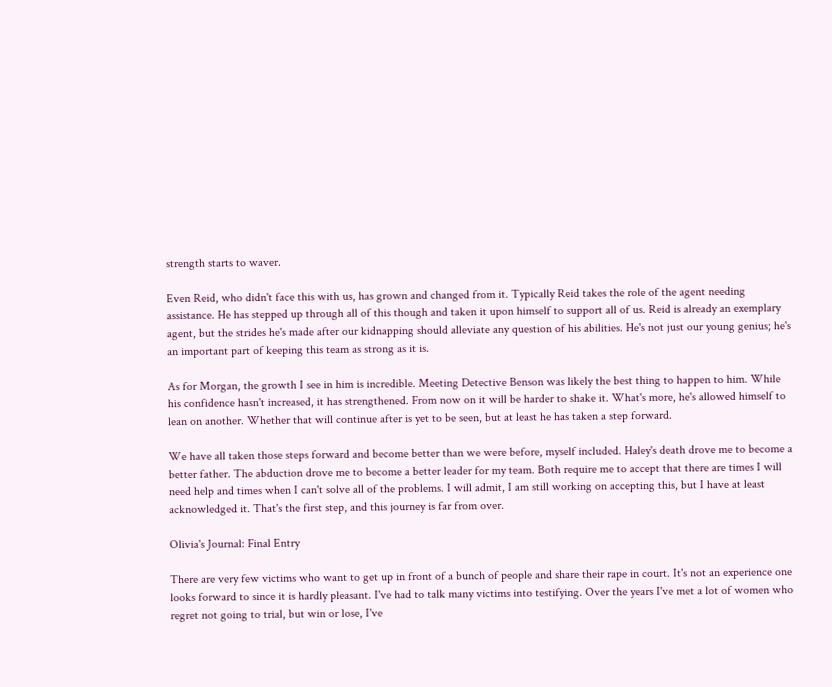strength starts to waver.

Even Reid, who didn't face this with us, has grown and changed from it. Typically Reid takes the role of the agent needing assistance. He has stepped up through all of this though and taken it upon himself to support all of us. Reid is already an exemplary agent, but the strides he's made after our kidnapping should alleviate any question of his abilities. He's not just our young genius; he's an important part of keeping this team as strong as it is.

As for Morgan, the growth I see in him is incredible. Meeting Detective Benson was likely the best thing to happen to him. While his confidence hasn't increased, it has strengthened. From now on it will be harder to shake it. What's more, he's allowed himself to lean on another. Whether that will continue after is yet to be seen, but at least he has taken a step forward.

We have all taken those steps forward and become better than we were before, myself included. Haley's death drove me to become a better father. The abduction drove me to become a better leader for my team. Both require me to accept that there are times I will need help and times when I can't solve all of the problems. I will admit, I am still working on accepting this, but I have at least acknowledged it. That's the first step, and this journey is far from over.

Olivia's Journal: Final Entry

There are very few victims who want to get up in front of a bunch of people and share their rape in court. It's not an experience one looks forward to since it is hardly pleasant. I've had to talk many victims into testifying. Over the years I've met a lot of women who regret not going to trial, but win or lose, I've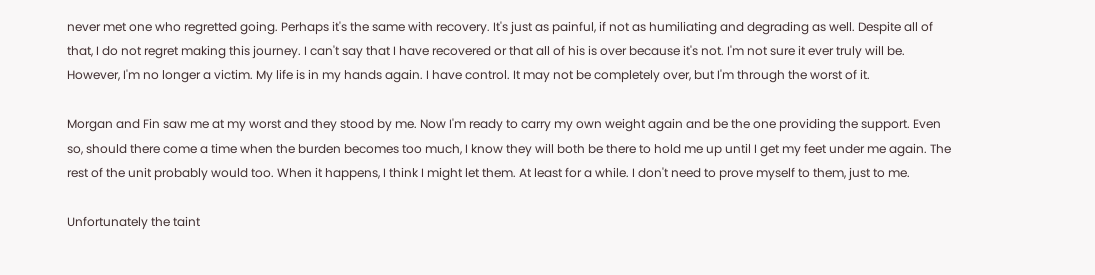never met one who regretted going. Perhaps it's the same with recovery. It's just as painful, if not as humiliating and degrading as well. Despite all of that, I do not regret making this journey. I can't say that I have recovered or that all of his is over because it's not. I'm not sure it ever truly will be. However, I'm no longer a victim. My life is in my hands again. I have control. It may not be completely over, but I'm through the worst of it.

Morgan and Fin saw me at my worst and they stood by me. Now I'm ready to carry my own weight again and be the one providing the support. Even so, should there come a time when the burden becomes too much, I know they will both be there to hold me up until I get my feet under me again. The rest of the unit probably would too. When it happens, I think I might let them. At least for a while. I don't need to prove myself to them, just to me.

Unfortunately the taint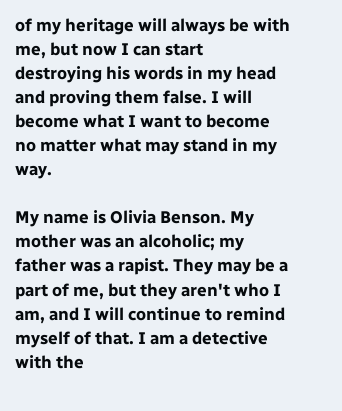of my heritage will always be with me, but now I can start destroying his words in my head and proving them false. I will become what I want to become no matter what may stand in my way.

My name is Olivia Benson. My mother was an alcoholic; my father was a rapist. They may be a part of me, but they aren't who I am, and I will continue to remind myself of that. I am a detective with the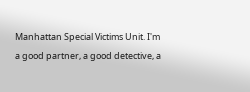Manhattan Special Victims Unit. I'm a good partner, a good detective, a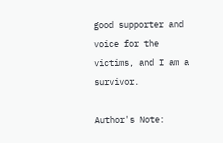good supporter and voice for the victims, and I am a survivor.

Author's Note: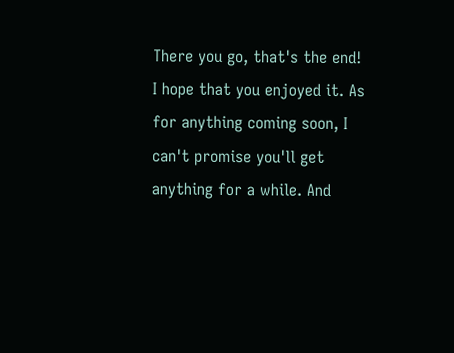There you go, that's the end! I hope that you enjoyed it. As for anything coming soon, I can't promise you'll get anything for a while. And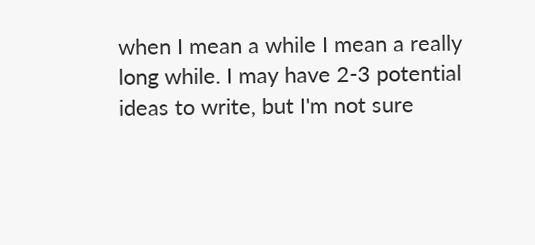when I mean a while I mean a really long while. I may have 2-3 potential ideas to write, but I'm not sure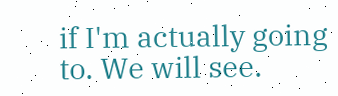if I'm actually going to. We will see.